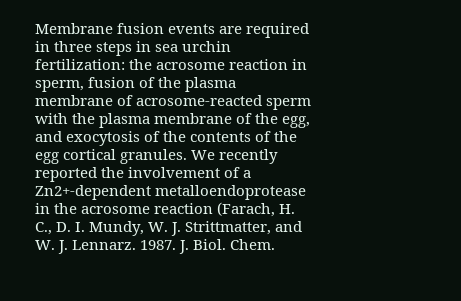Membrane fusion events are required in three steps in sea urchin fertilization: the acrosome reaction in sperm, fusion of the plasma membrane of acrosome-reacted sperm with the plasma membrane of the egg, and exocytosis of the contents of the egg cortical granules. We recently reported the involvement of a Zn2+-dependent metalloendoprotease in the acrosome reaction (Farach, H. C., D. I. Mundy, W. J. Strittmatter, and W. J. Lennarz. 1987. J. Biol. Chem.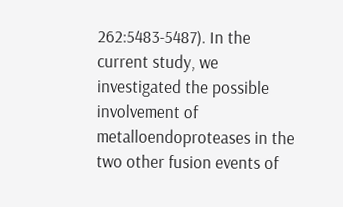262:5483-5487). In the current study, we investigated the possible involvement of metalloendoproteases in the two other fusion events of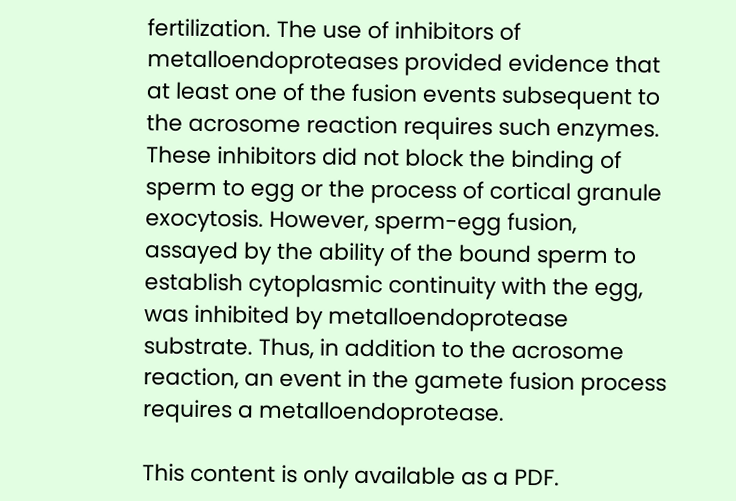fertilization. The use of inhibitors of metalloendoproteases provided evidence that at least one of the fusion events subsequent to the acrosome reaction requires such enzymes. These inhibitors did not block the binding of sperm to egg or the process of cortical granule exocytosis. However, sperm-egg fusion, assayed by the ability of the bound sperm to establish cytoplasmic continuity with the egg, was inhibited by metalloendoprotease substrate. Thus, in addition to the acrosome reaction, an event in the gamete fusion process requires a metalloendoprotease.

This content is only available as a PDF.